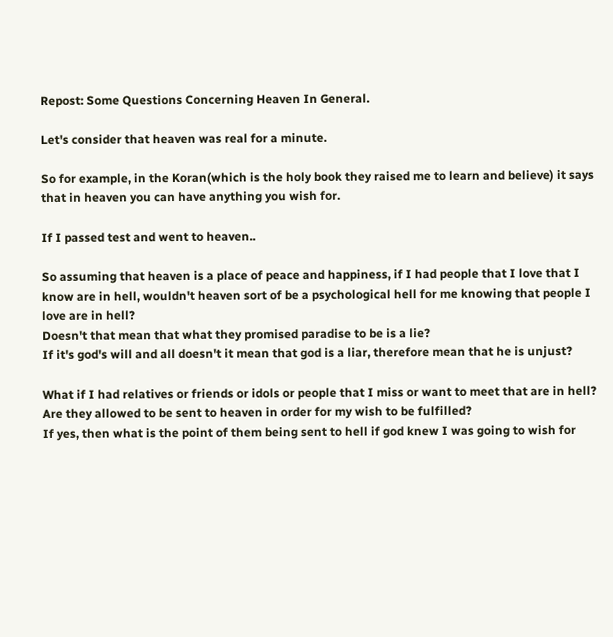Repost: Some Questions Concerning Heaven In General.

Let's consider that heaven was real for a minute.

So for example, in the Koran(which is the holy book they raised me to learn and believe) it says that in heaven you can have anything you wish for.

If I passed test and went to heaven..

So assuming that heaven is a place of peace and happiness, if I had people that I love that I know are in hell, wouldn't heaven sort of be a psychological hell for me knowing that people I love are in hell?
Doesn't that mean that what they promised paradise to be is a lie?
If it's god's will and all doesn't it mean that god is a liar, therefore mean that he is unjust?

What if I had relatives or friends or idols or people that I miss or want to meet that are in hell?
Are they allowed to be sent to heaven in order for my wish to be fulfilled?
If yes, then what is the point of them being sent to hell if god knew I was going to wish for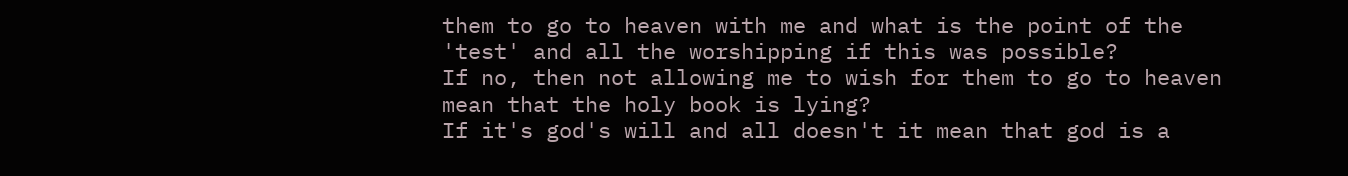them to go to heaven with me and what is the point of the 'test' and all the worshipping if this was possible?
If no, then not allowing me to wish for them to go to heaven mean that the holy book is lying?
If it's god's will and all doesn't it mean that god is a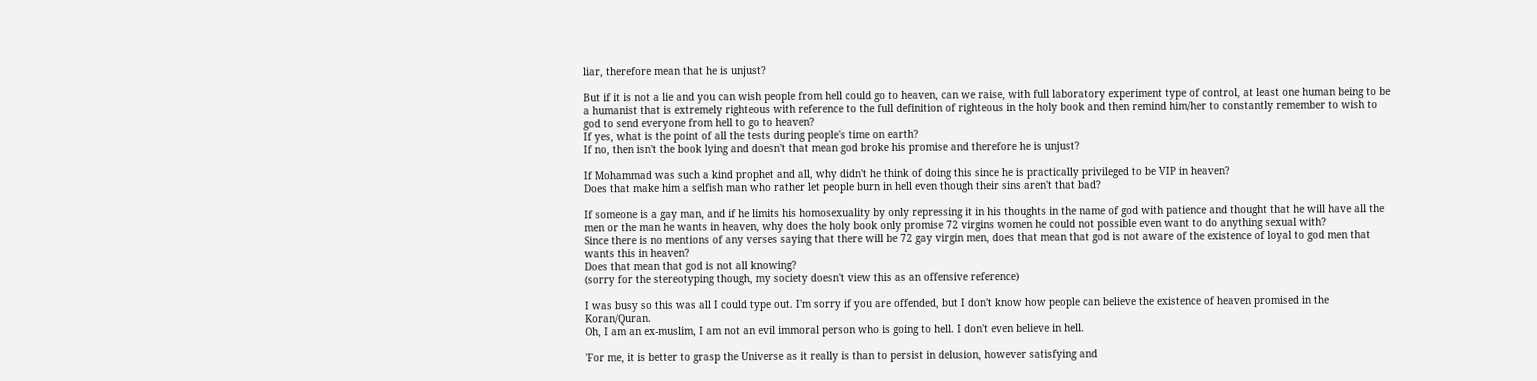liar, therefore mean that he is unjust?

But if it is not a lie and you can wish people from hell could go to heaven, can we raise, with full laboratory experiment type of control, at least one human being to be a humanist that is extremely righteous with reference to the full definition of righteous in the holy book and then remind him/her to constantly remember to wish to god to send everyone from hell to go to heaven?
If yes, what is the point of all the tests during people's time on earth?
If no, then isn't the book lying and doesn't that mean god broke his promise and therefore he is unjust?

If Mohammad was such a kind prophet and all, why didn't he think of doing this since he is practically privileged to be VIP in heaven?
Does that make him a selfish man who rather let people burn in hell even though their sins aren't that bad?

If someone is a gay man, and if he limits his homosexuality by only repressing it in his thoughts in the name of god with patience and thought that he will have all the men or the man he wants in heaven, why does the holy book only promise 72 virgins women he could not possible even want to do anything sexual with?
Since there is no mentions of any verses saying that there will be 72 gay virgin men, does that mean that god is not aware of the existence of loyal to god men that wants this in heaven?
Does that mean that god is not all knowing?
(sorry for the stereotyping though, my society doesn't view this as an offensive reference)

I was busy so this was all I could type out. I'm sorry if you are offended, but I don't know how people can believe the existence of heaven promised in the Koran/Quran.
Oh, I am an ex-muslim, I am not an evil immoral person who is going to hell. I don't even believe in hell.

'For me, it is better to grasp the Universe as it really is than to persist in delusion, however satisfying and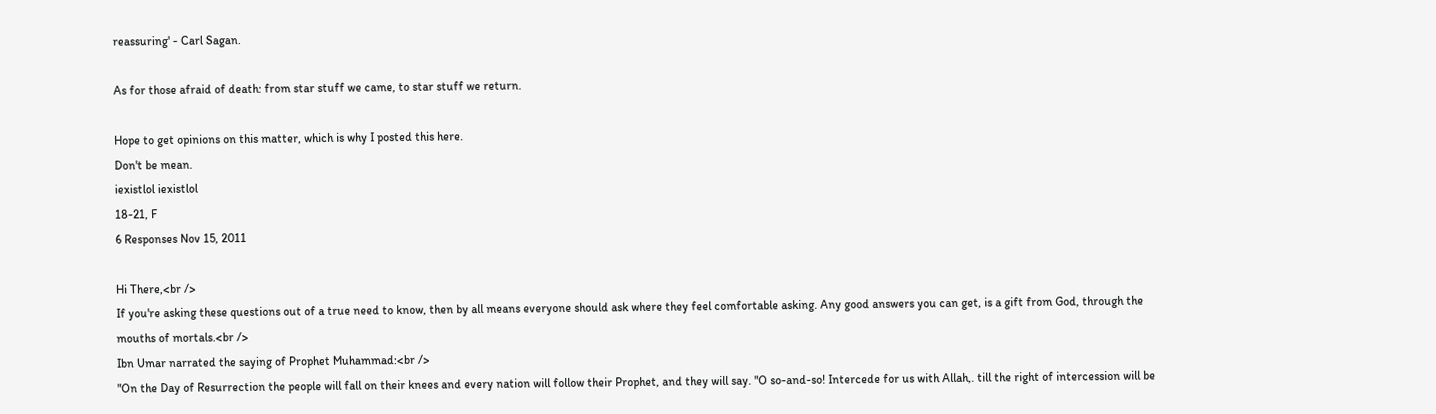reassuring' - Carl Sagan.

As for those afraid of death: from star stuff we came, to star stuff we return.

Hope to get opinions on this matter, which is why I posted this here.
Don't be mean.
iexistlol iexistlol
18-21, F
6 Responses Nov 15, 2011

Hi There,<br />
If you're asking these questions out of a true need to know, then by all means everyone should ask where they feel comfortable asking. Any good answers you can get, is a gift from God, through the mouths of mortals.<br />
Ibn Umar narrated the saying of Prophet Muhammad:<br />
"On the Day of Resurrection the people will fall on their knees and every nation will follow their Prophet, and they will say. "O so-and-so! Intercede for us with Allah,. till the right of intercession will be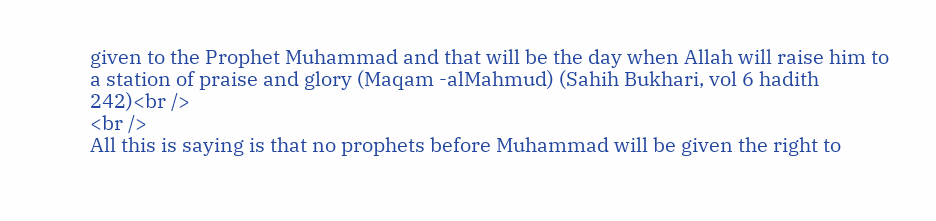given to the Prophet Muhammad and that will be the day when Allah will raise him to a station of praise and glory (Maqam -alMahmud) (Sahih Bukhari, vol 6 hadith 242)<br />
<br />
All this is saying is that no prophets before Muhammad will be given the right to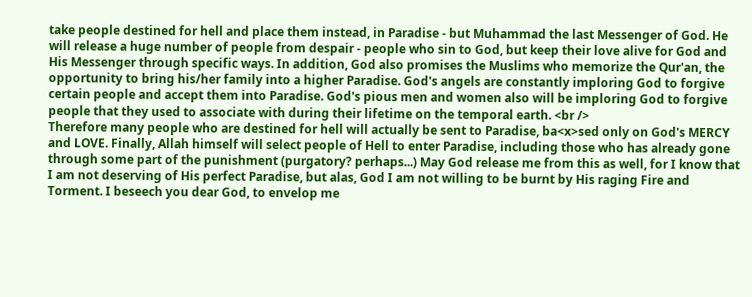take people destined for hell and place them instead, in Paradise - but Muhammad the last Messenger of God. He will release a huge number of people from despair - people who sin to God, but keep their love alive for God and His Messenger through specific ways. In addition, God also promises the Muslims who memorize the Qur'an, the opportunity to bring his/her family into a higher Paradise. God's angels are constantly imploring God to forgive certain people and accept them into Paradise. God's pious men and women also will be imploring God to forgive people that they used to associate with during their lifetime on the temporal earth. <br />
Therefore many people who are destined for hell will actually be sent to Paradise, ba<x>sed only on God's MERCY and LOVE. Finally, Allah himself will select people of Hell to enter Paradise, including those who has already gone through some part of the punishment (purgatory? perhaps...) May God release me from this as well, for I know that I am not deserving of His perfect Paradise, but alas, God I am not willing to be burnt by His raging Fire and Torment. I beseech you dear God, to envelop me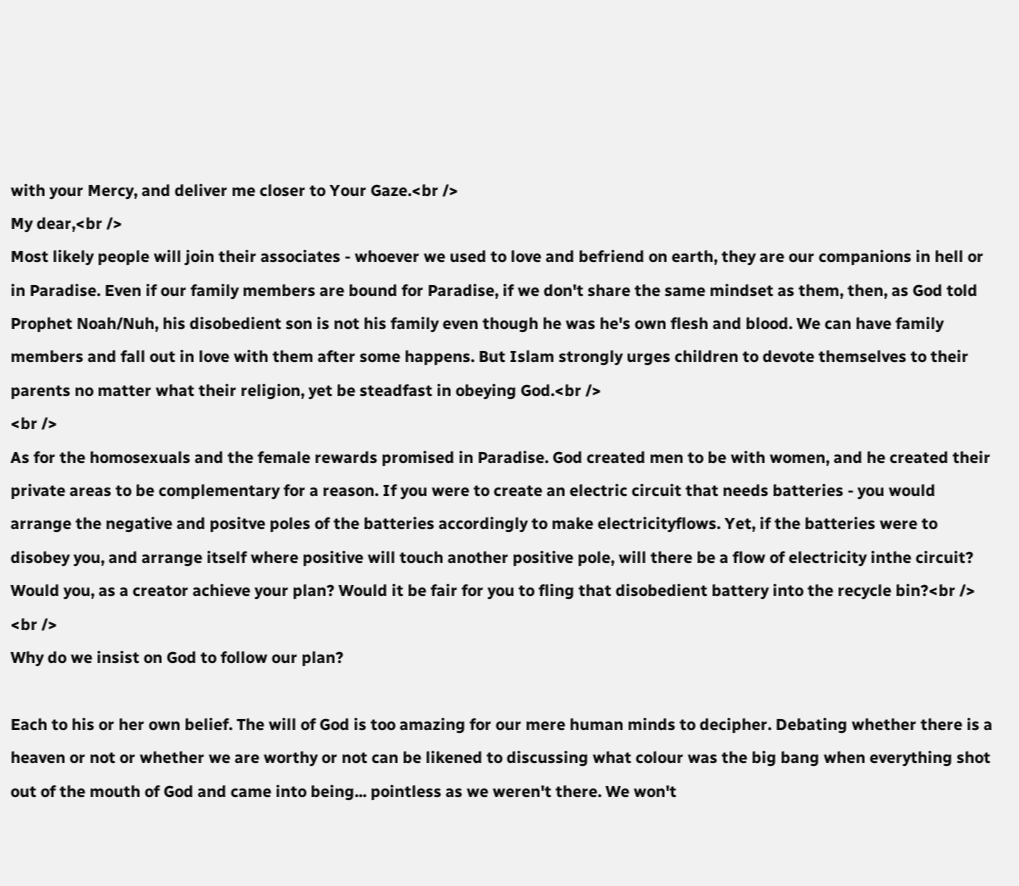with your Mercy, and deliver me closer to Your Gaze.<br />
My dear,<br />
Most likely people will join their associates - whoever we used to love and befriend on earth, they are our companions in hell or in Paradise. Even if our family members are bound for Paradise, if we don't share the same mindset as them, then, as God told Prophet Noah/Nuh, his disobedient son is not his family even though he was he's own flesh and blood. We can have family members and fall out in love with them after some happens. But Islam strongly urges children to devote themselves to their parents no matter what their religion, yet be steadfast in obeying God.<br />
<br />
As for the homosexuals and the female rewards promised in Paradise. God created men to be with women, and he created their private areas to be complementary for a reason. If you were to create an electric circuit that needs batteries - you would arrange the negative and positve poles of the batteries accordingly to make electricityflows. Yet, if the batteries were to disobey you, and arrange itself where positive will touch another positive pole, will there be a flow of electricity inthe circuit? Would you, as a creator achieve your plan? Would it be fair for you to fling that disobedient battery into the recycle bin?<br />
<br />
Why do we insist on God to follow our plan?

Each to his or her own belief. The will of God is too amazing for our mere human minds to decipher. Debating whether there is a heaven or not or whether we are worthy or not can be likened to discussing what colour was the big bang when everything shot out of the mouth of God and came into being... pointless as we weren't there. We won't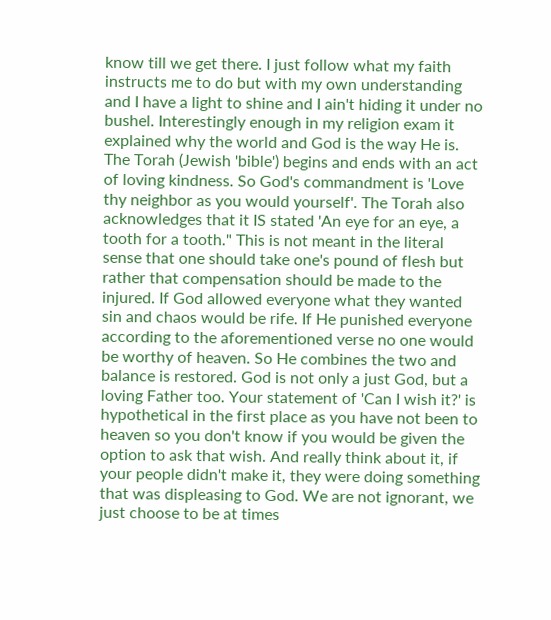know till we get there. I just follow what my faith instructs me to do but with my own understanding and I have a light to shine and I ain't hiding it under no bushel. Interestingly enough in my religion exam it explained why the world and God is the way He is. The Torah (Jewish 'bible') begins and ends with an act of loving kindness. So God's commandment is 'Love thy neighbor as you would yourself'. The Torah also acknowledges that it IS stated 'An eye for an eye, a tooth for a tooth." This is not meant in the literal sense that one should take one's pound of flesh but rather that compensation should be made to the injured. If God allowed everyone what they wanted sin and chaos would be rife. If He punished everyone according to the aforementioned verse no one would be worthy of heaven. So He combines the two and balance is restored. God is not only a just God, but a loving Father too. Your statement of 'Can I wish it?' is hypothetical in the first place as you have not been to heaven so you don't know if you would be given the option to ask that wish. And really think about it, if your people didn't make it, they were doing something that was displeasing to God. We are not ignorant, we just choose to be at times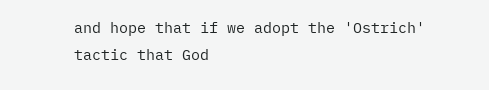and hope that if we adopt the 'Ostrich' tactic that God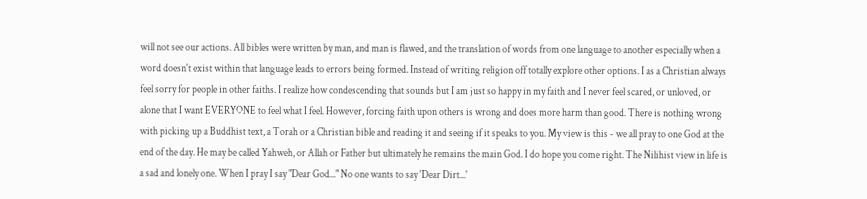will not see our actions. All bibles were written by man, and man is flawed, and the translation of words from one language to another especially when a word doesn't exist within that language leads to errors being formed. Instead of writing religion off totally explore other options. I as a Christian always feel sorry for people in other faiths. I realize how condescending that sounds but I am just so happy in my faith and I never feel scared, or unloved, or alone that I want EVERYONE to feel what I feel. However, forcing faith upon others is wrong and does more harm than good. There is nothing wrong with picking up a Buddhist text, a Torah or a Christian bible and reading it and seeing if it speaks to you. My view is this - we all pray to one God at the end of the day. He may be called Yahweh, or Allah or Father but ultimately he remains the main God. I do hope you come right. The Nilihist view in life is a sad and lonely one. When I pray I say "Dear God..." No one wants to say 'Dear Dirt...'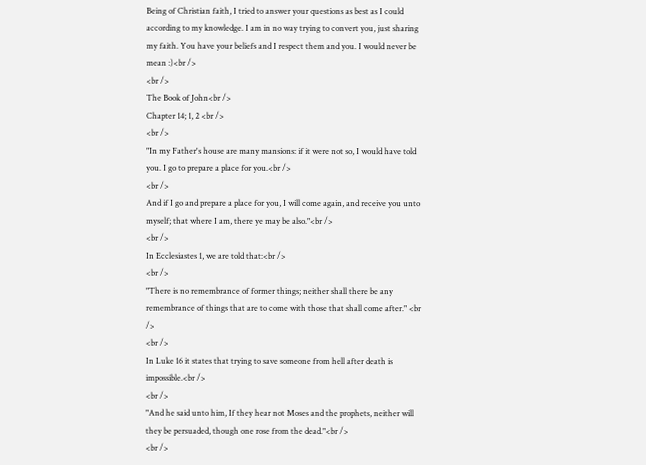Being of Christian faith, I tried to answer your questions as best as I could according to my knowledge. I am in no way trying to convert you, just sharing my faith. You have your beliefs and I respect them and you. I would never be mean :)<br />
<br />
The Book of John<br />
Chapter 14; 1, 2 <br />
<br />
"In my Father's house are many mansions: if it were not so, I would have told you. I go to prepare a place for you.<br />
<br />
And if I go and prepare a place for you, I will come again, and receive you unto myself; that where I am, there ye may be also."<br />
<br />
In Ecclesiastes 1, we are told that:<br />
<br />
"There is no remembrance of former things; neither shall there be any remembrance of things that are to come with those that shall come after." <br />
<br />
In Luke 16 it states that trying to save someone from hell after death is impossible.<br />
<br />
"And he said unto him, If they hear not Moses and the prophets, neither will they be persuaded, though one rose from the dead."<br />
<br />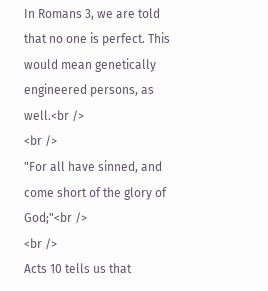In Romans 3, we are told that no one is perfect. This would mean genetically engineered persons, as well.<br />
<br />
"For all have sinned, and come short of the glory of God;"<br />
<br />
Acts 10 tells us that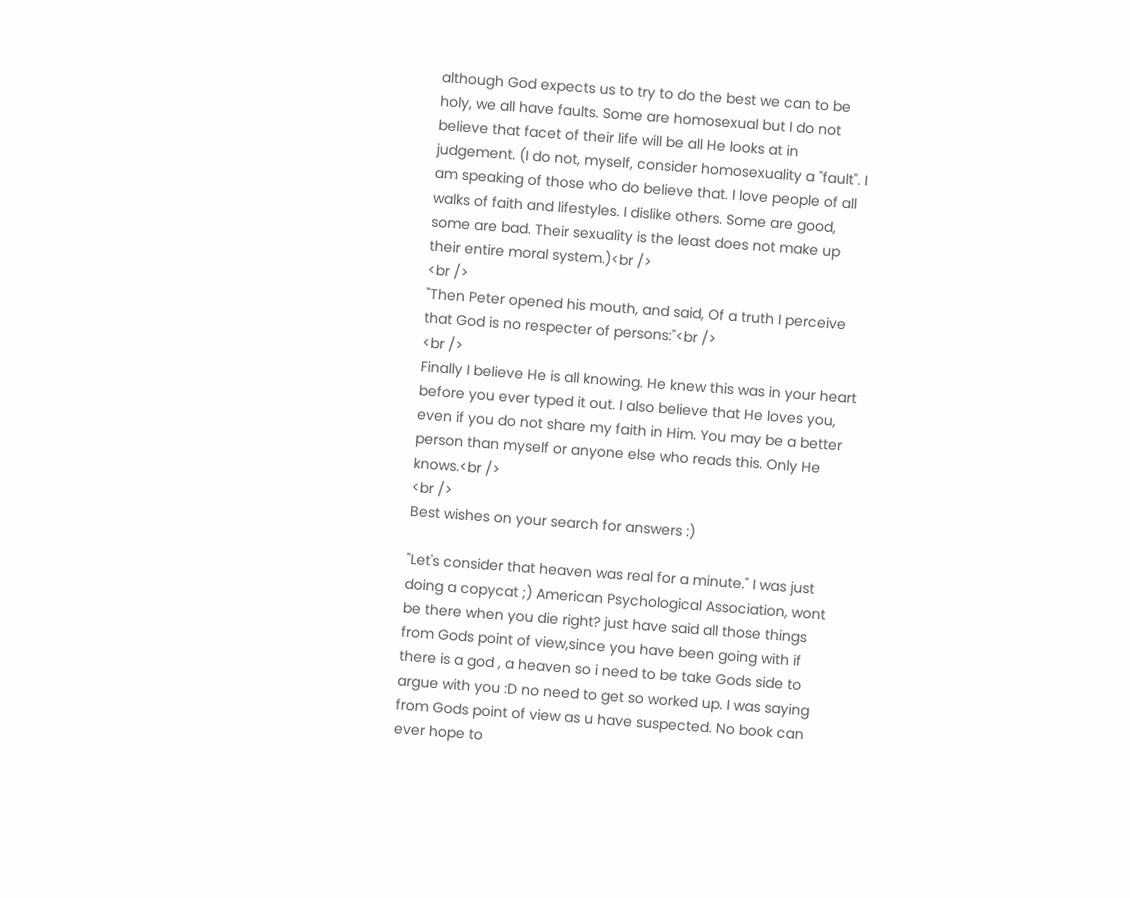although God expects us to try to do the best we can to be holy, we all have faults. Some are homosexual but I do not believe that facet of their life will be all He looks at in judgement. (I do not, myself, consider homosexuality a "fault". I am speaking of those who do believe that. I love people of all walks of faith and lifestyles. I dislike others. Some are good, some are bad. Their sexuality is the least does not make up their entire moral system.)<br />
<br />
"Then Peter opened his mouth, and said, Of a truth I perceive that God is no respecter of persons:"<br />
<br />
Finally I believe He is all knowing. He knew this was in your heart before you ever typed it out. I also believe that He loves you, even if you do not share my faith in Him. You may be a better person than myself or anyone else who reads this. Only He knows.<br />
<br />
Best wishes on your search for answers :)

"Let's consider that heaven was real for a minute." I was just doing a copycat ;) American Psychological Association, wont be there when you die right? just have said all those things from Gods point of view,since you have been going with if there is a god , a heaven so i need to be take Gods side to argue with you :D no need to get so worked up. I was saying from Gods point of view as u have suspected. No book can ever hope to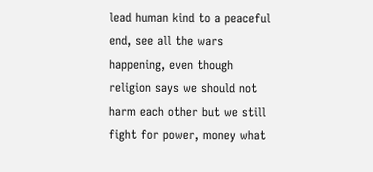lead human kind to a peaceful end, see all the wars happening, even though religion says we should not harm each other but we still fight for power, money what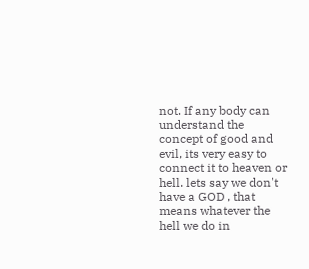not. If any body can understand the concept of good and evil, its very easy to connect it to heaven or hell. lets say we don't have a GOD , that means whatever the hell we do in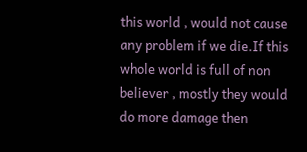this world , would not cause any problem if we die.If this whole world is full of non believer , mostly they would do more damage then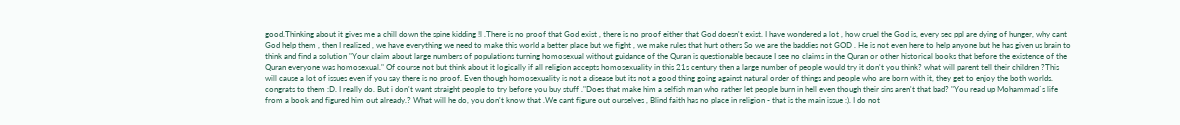good.Thinking about it gives me a chill down the spine kidding !l .There is no proof that God exist , there is no proof either that God doesn't exist. I have wondered a lot , how cruel the God is, every sec ppl are dying of hunger, why cant God help them , then I realized , we have everything we need to make this world a better place but we fight , we make rules that hurt others So we are the baddies not GOD . He is not even here to help anyone but he has given us brain to think and find a solution "Your claim about large numbers of populations turning homosexual without guidance of the Quran is questionable because I see no claims in the Quran or other historical books that before the existence of the Quran everyone was homosexual." Of course not but think about it logically if all religion accepts homosexuality in this 21s century then a large number of people would try it don't you think? what will parent tell their children ?This will cause a lot of issues even if you say there is no proof. Even though homosexuality is not a disease but its not a good thing going against natural order of things and people who are born with it, they get to enjoy the both worlds. congrats to them :D. I really do. But i don't want straight people to try before you buy stuff ."Does that make him a selfish man who rather let people burn in hell even though their sins aren't that bad? "You read up Mohammad`s life from a book and figured him out already.? What will he do, you don't know that .We cant figure out ourselves , Blind faith has no place in religion - that is the main issue :). I do not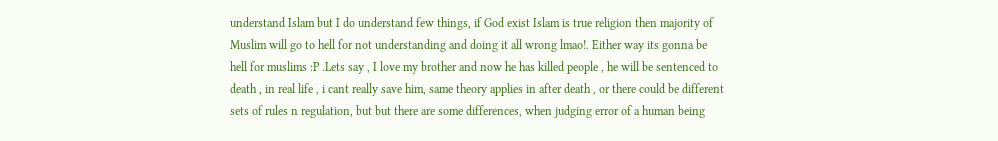understand Islam but I do understand few things, if God exist Islam is true religion then majority of Muslim will go to hell for not understanding and doing it all wrong lmao!. Either way its gonna be hell for muslims :P .Lets say , I love my brother and now he has killed people , he will be sentenced to death , in real life , i cant really save him, same theory applies in after death , or there could be different sets of rules n regulation, but but there are some differences, when judging error of a human being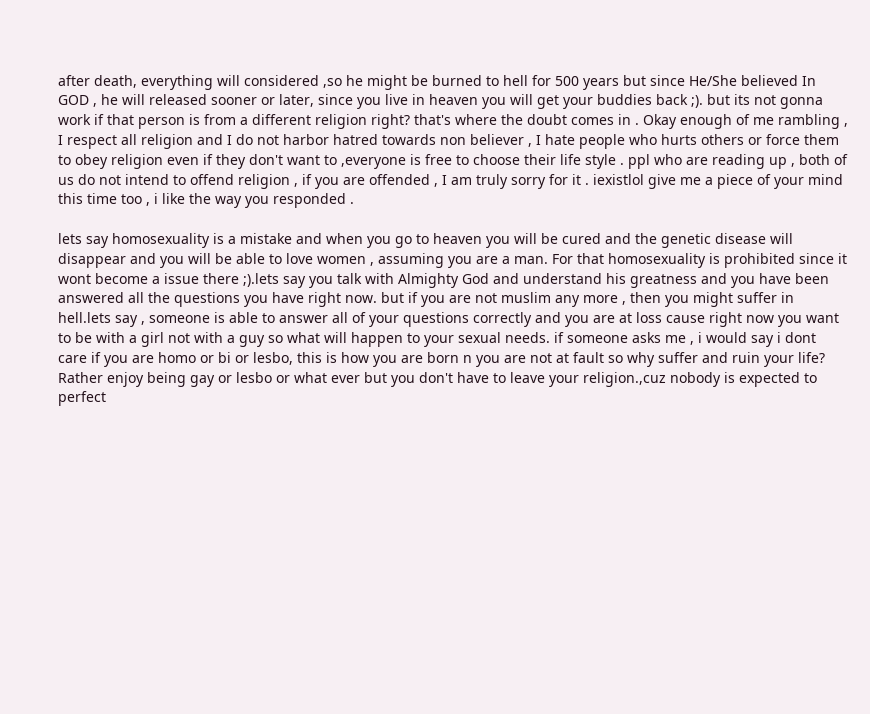after death, everything will considered ,so he might be burned to hell for 500 years but since He/She believed In GOD , he will released sooner or later, since you live in heaven you will get your buddies back ;). but its not gonna work if that person is from a different religion right? that's where the doubt comes in . Okay enough of me rambling , I respect all religion and I do not harbor hatred towards non believer , I hate people who hurts others or force them to obey religion even if they don't want to ,everyone is free to choose their life style . ppl who are reading up , both of us do not intend to offend religion , if you are offended , I am truly sorry for it . iexistlol give me a piece of your mind this time too , i like the way you responded .

lets say homosexuality is a mistake and when you go to heaven you will be cured and the genetic disease will disappear and you will be able to love women , assuming you are a man. For that homosexuality is prohibited since it wont become a issue there ;).lets say you talk with Almighty God and understand his greatness and you have been answered all the questions you have right now. but if you are not muslim any more , then you might suffer in hell.lets say , someone is able to answer all of your questions correctly and you are at loss cause right now you want to be with a girl not with a guy so what will happen to your sexual needs. if someone asks me , i would say i dont care if you are homo or bi or lesbo, this is how you are born n you are not at fault so why suffer and ruin your life? Rather enjoy being gay or lesbo or what ever but you don't have to leave your religion.,cuz nobody is expected to perfect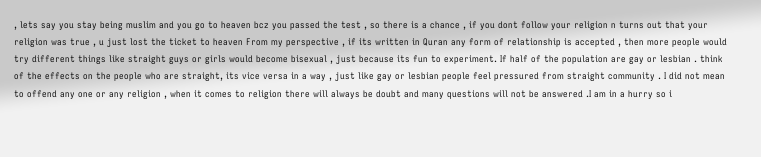, lets say you stay being muslim and you go to heaven bcz you passed the test , so there is a chance , if you dont follow your religion n turns out that your religion was true , u just lost the ticket to heaven From my perspective , if its written in Quran any form of relationship is accepted , then more people would try different things like straight guys or girls would become bisexual , just because its fun to experiment. If half of the population are gay or lesbian . think of the effects on the people who are straight, its vice versa in a way , just like gay or lesbian people feel pressured from straight community . I did not mean to offend any one or any religion , when it comes to religion there will always be doubt and many questions will not be answered .I am in a hurry so i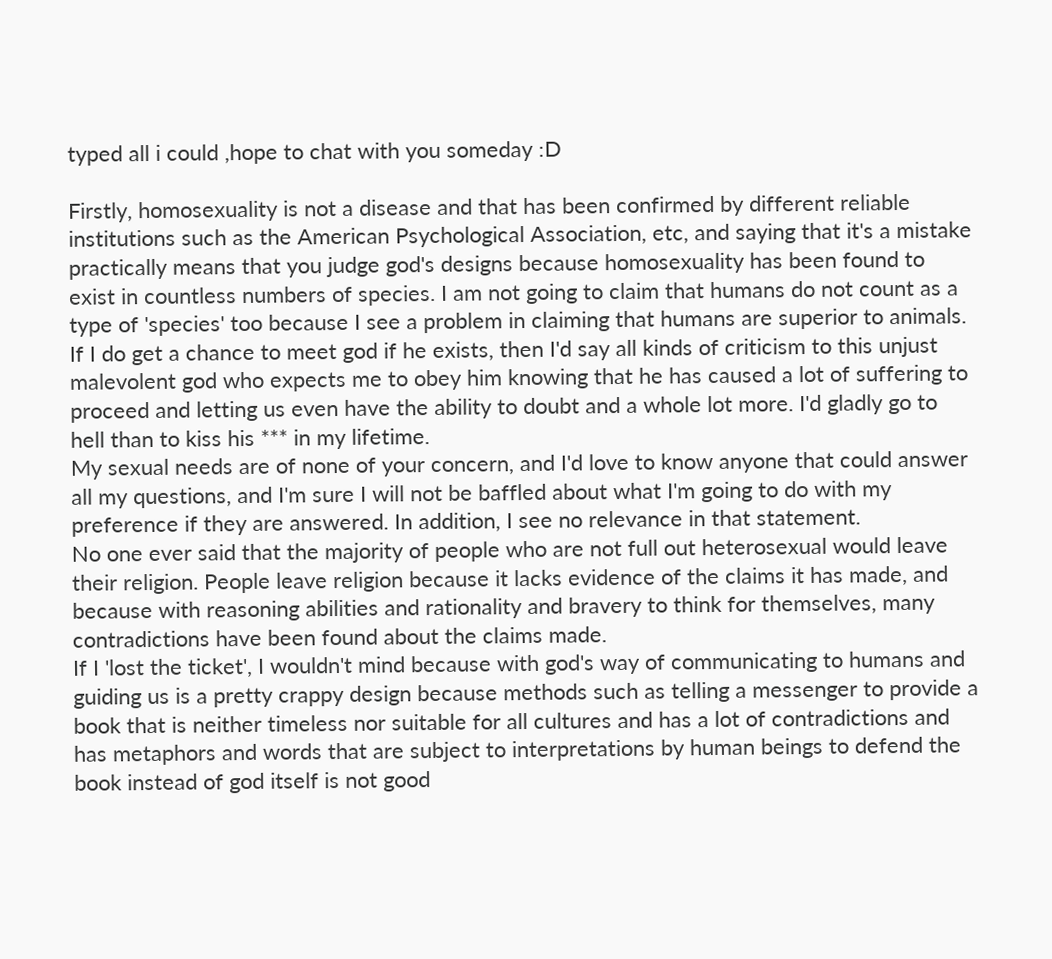typed all i could ,hope to chat with you someday :D

Firstly, homosexuality is not a disease and that has been confirmed by different reliable institutions such as the American Psychological Association, etc, and saying that it's a mistake practically means that you judge god's designs because homosexuality has been found to exist in countless numbers of species. I am not going to claim that humans do not count as a type of 'species' too because I see a problem in claiming that humans are superior to animals.
If I do get a chance to meet god if he exists, then I'd say all kinds of criticism to this unjust malevolent god who expects me to obey him knowing that he has caused a lot of suffering to proceed and letting us even have the ability to doubt and a whole lot more. I'd gladly go to hell than to kiss his *** in my lifetime.
My sexual needs are of none of your concern, and I'd love to know anyone that could answer all my questions, and I'm sure I will not be baffled about what I'm going to do with my preference if they are answered. In addition, I see no relevance in that statement.
No one ever said that the majority of people who are not full out heterosexual would leave their religion. People leave religion because it lacks evidence of the claims it has made, and because with reasoning abilities and rationality and bravery to think for themselves, many contradictions have been found about the claims made.
If I 'lost the ticket', I wouldn't mind because with god's way of communicating to humans and guiding us is a pretty crappy design because methods such as telling a messenger to provide a book that is neither timeless nor suitable for all cultures and has a lot of contradictions and has metaphors and words that are subject to interpretations by human beings to defend the book instead of god itself is not good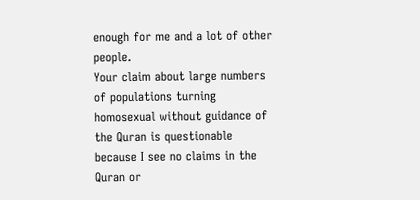enough for me and a lot of other people.
Your claim about large numbers of populations turning homosexual without guidance of the Quran is questionable because I see no claims in the Quran or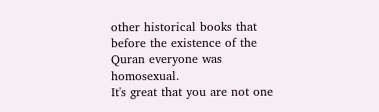other historical books that before the existence of the Quran everyone was homosexual.
It's great that you are not one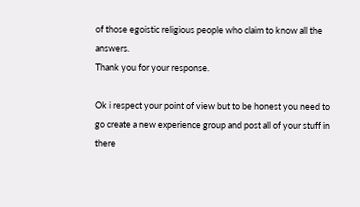of those egoistic religious people who claim to know all the answers.
Thank you for your response.

Ok i respect your point of view but to be honest you need to go create a new experience group and post all of your stuff in there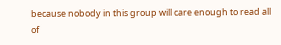because nobody in this group will care enough to read all of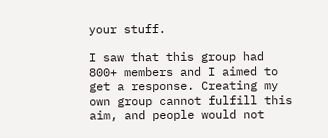your stuff.

I saw that this group had 800+ members and I aimed to get a response. Creating my own group cannot fulfill this aim, and people would not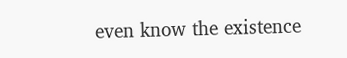even know the existence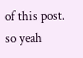of this post. so yeah